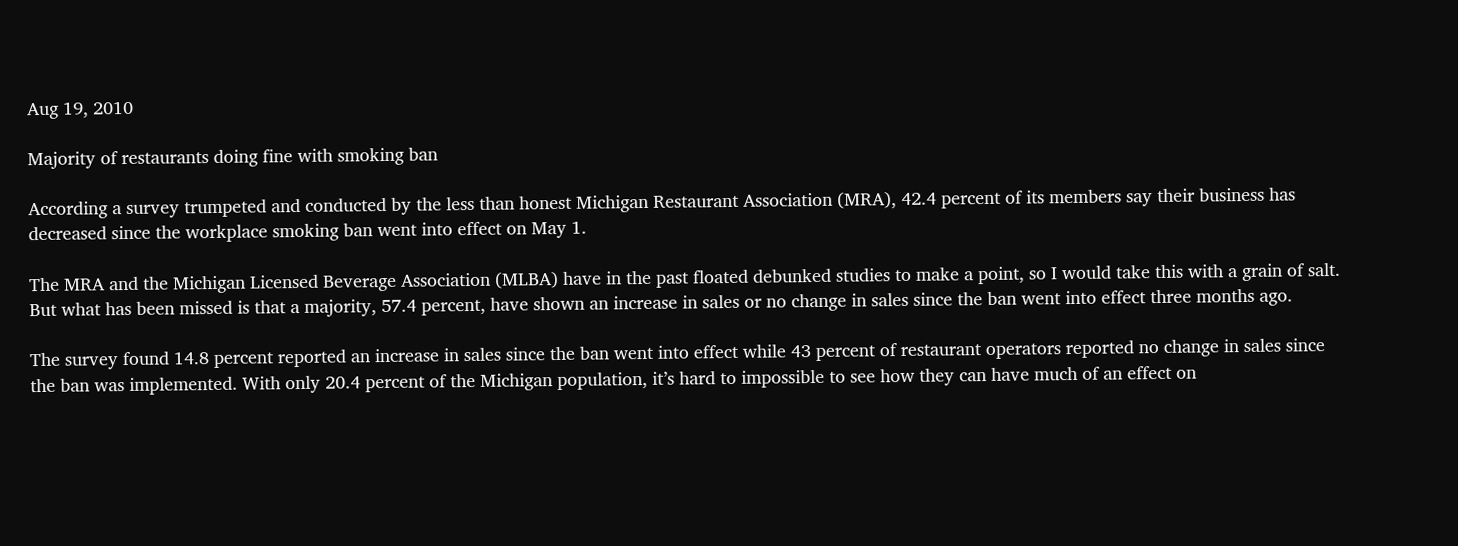Aug 19, 2010

Majority of restaurants doing fine with smoking ban

According a survey trumpeted and conducted by the less than honest Michigan Restaurant Association (MRA), 42.4 percent of its members say their business has decreased since the workplace smoking ban went into effect on May 1.

The MRA and the Michigan Licensed Beverage Association (MLBA) have in the past floated debunked studies to make a point, so I would take this with a grain of salt. But what has been missed is that a majority, 57.4 percent, have shown an increase in sales or no change in sales since the ban went into effect three months ago.

The survey found 14.8 percent reported an increase in sales since the ban went into effect while 43 percent of restaurant operators reported no change in sales since the ban was implemented. With only 20.4 percent of the Michigan population, it’s hard to impossible to see how they can have much of an effect on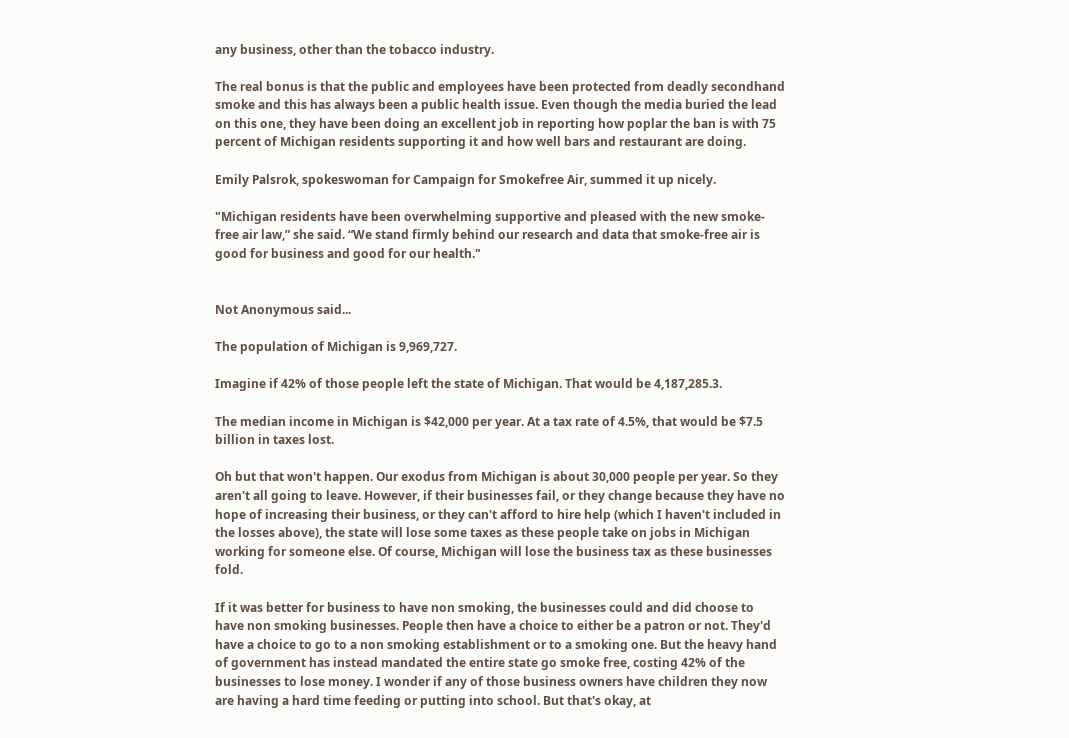any business, other than the tobacco industry.

The real bonus is that the public and employees have been protected from deadly secondhand smoke and this has always been a public health issue. Even though the media buried the lead on this one, they have been doing an excellent job in reporting how poplar the ban is with 75 percent of Michigan residents supporting it and how well bars and restaurant are doing.

Emily Palsrok, spokeswoman for Campaign for Smokefree Air, summed it up nicely.

"Michigan residents have been overwhelming supportive and pleased with the new smoke-free air law,” she said. “We stand firmly behind our research and data that smoke-free air is good for business and good for our health."


Not Anonymous said...

The population of Michigan is 9,969,727.

Imagine if 42% of those people left the state of Michigan. That would be 4,187,285.3.

The median income in Michigan is $42,000 per year. At a tax rate of 4.5%, that would be $7.5 billion in taxes lost.

Oh but that won't happen. Our exodus from Michigan is about 30,000 people per year. So they aren't all going to leave. However, if their businesses fail, or they change because they have no hope of increasing their business, or they can't afford to hire help (which I haven't included in the losses above), the state will lose some taxes as these people take on jobs in Michigan working for someone else. Of course, Michigan will lose the business tax as these businesses fold.

If it was better for business to have non smoking, the businesses could and did choose to have non smoking businesses. People then have a choice to either be a patron or not. They'd have a choice to go to a non smoking establishment or to a smoking one. But the heavy hand of government has instead mandated the entire state go smoke free, costing 42% of the businesses to lose money. I wonder if any of those business owners have children they now are having a hard time feeding or putting into school. But that's okay, at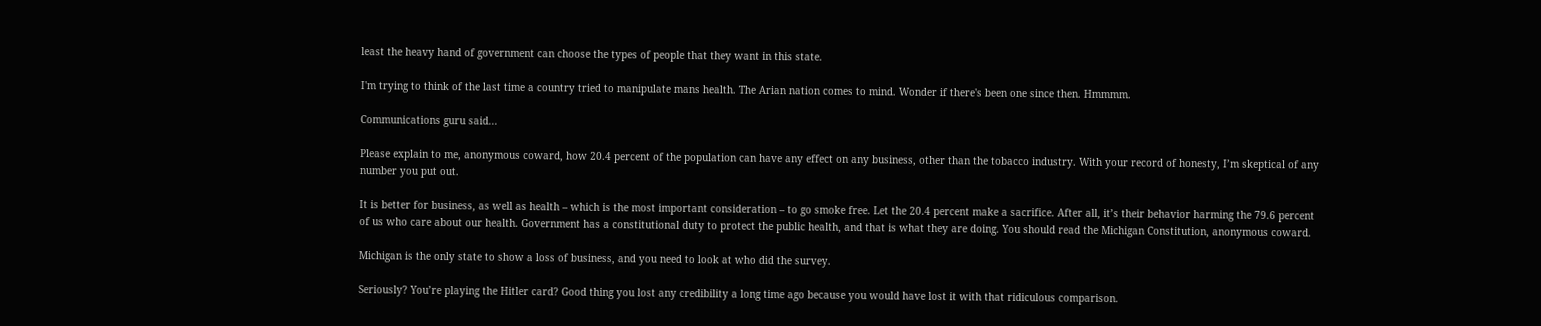least the heavy hand of government can choose the types of people that they want in this state.

I'm trying to think of the last time a country tried to manipulate mans health. The Arian nation comes to mind. Wonder if there's been one since then. Hmmmm.

Communications guru said...

Please explain to me, anonymous coward, how 20.4 percent of the population can have any effect on any business, other than the tobacco industry. With your record of honesty, I’m skeptical of any number you put out.

It is better for business, as well as health – which is the most important consideration – to go smoke free. Let the 20.4 percent make a sacrifice. After all, it’s their behavior harming the 79.6 percent of us who care about our health. Government has a constitutional duty to protect the public health, and that is what they are doing. You should read the Michigan Constitution, anonymous coward.

Michigan is the only state to show a loss of business, and you need to look at who did the survey.

Seriously? You’re playing the Hitler card? Good thing you lost any credibility a long time ago because you would have lost it with that ridiculous comparison.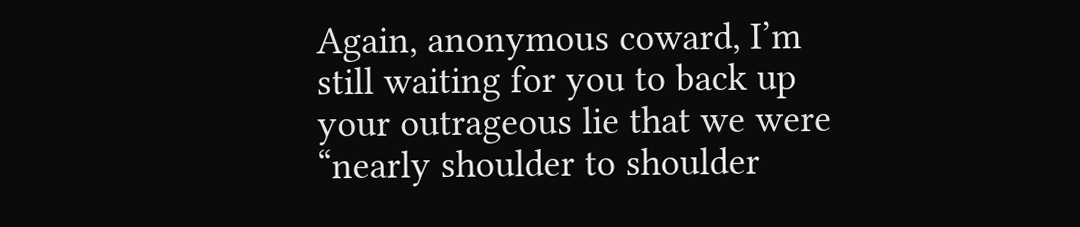Again, anonymous coward, I’m still waiting for you to back up your outrageous lie that we were “nearly shoulder to shoulder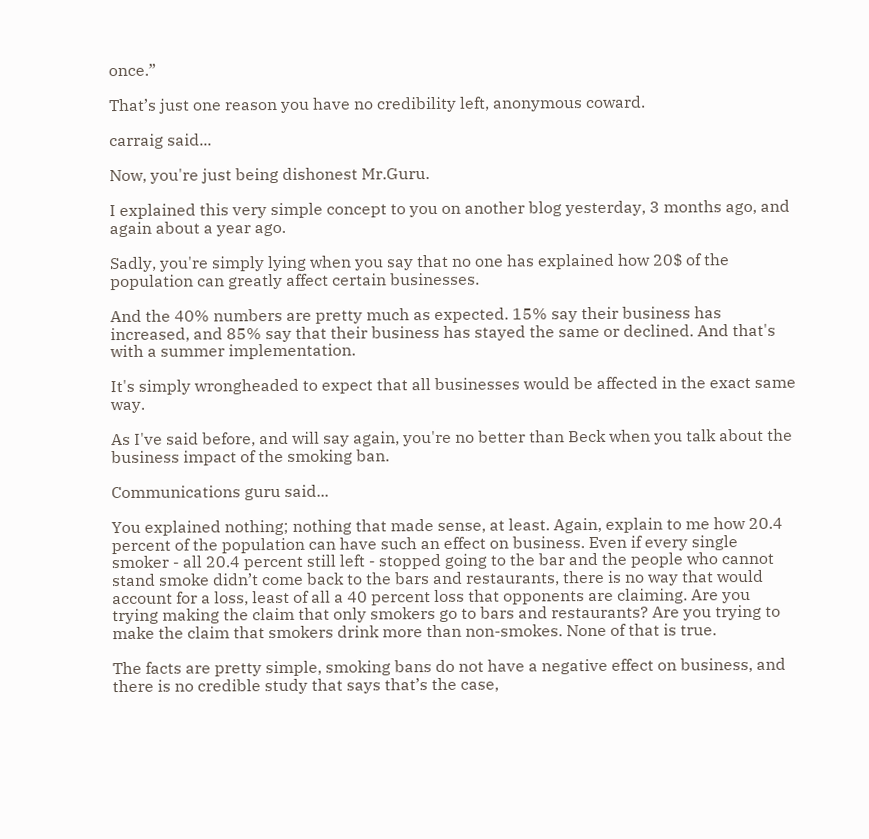once.”

That’s just one reason you have no credibility left, anonymous coward.

carraig said...

Now, you're just being dishonest Mr.Guru.

I explained this very simple concept to you on another blog yesterday, 3 months ago, and again about a year ago.

Sadly, you're simply lying when you say that no one has explained how 20$ of the population can greatly affect certain businesses.

And the 40% numbers are pretty much as expected. 15% say their business has increased, and 85% say that their business has stayed the same or declined. And that's with a summer implementation.

It's simply wrongheaded to expect that all businesses would be affected in the exact same way.

As I've said before, and will say again, you're no better than Beck when you talk about the business impact of the smoking ban.

Communications guru said...

You explained nothing; nothing that made sense, at least. Again, explain to me how 20.4 percent of the population can have such an effect on business. Even if every single smoker - all 20.4 percent still left - stopped going to the bar and the people who cannot stand smoke didn’t come back to the bars and restaurants, there is no way that would account for a loss, least of all a 40 percent loss that opponents are claiming. Are you trying making the claim that only smokers go to bars and restaurants? Are you trying to make the claim that smokers drink more than non-smokes. None of that is true.

The facts are pretty simple, smoking bans do not have a negative effect on business, and there is no credible study that says that’s the case,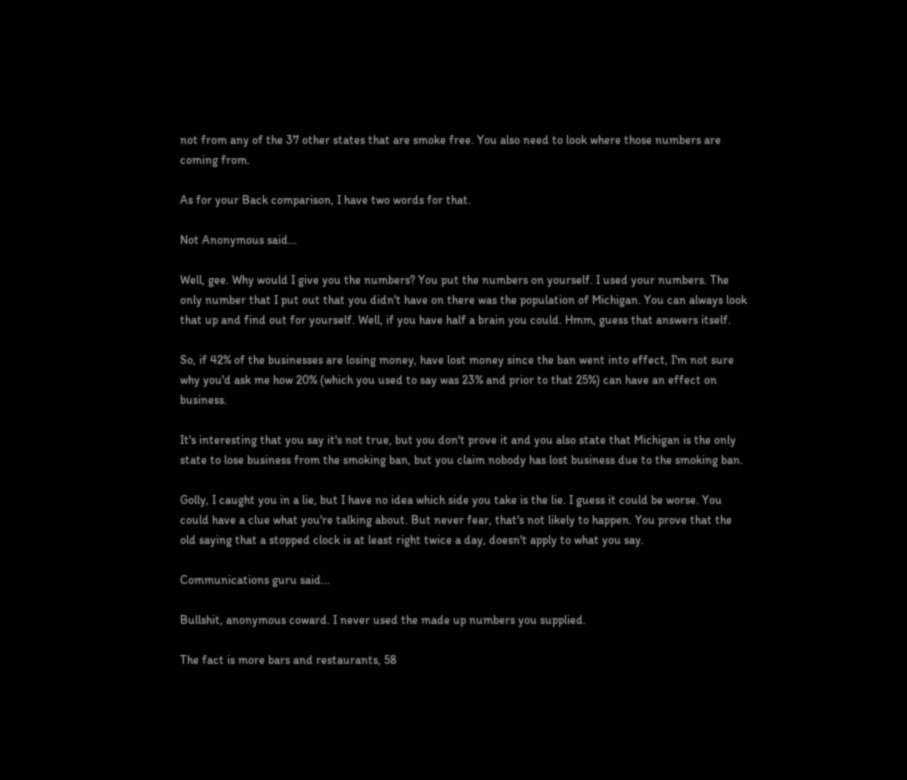not from any of the 37 other states that are smoke free. You also need to look where those numbers are coming from.

As for your Back comparison, I have two words for that.

Not Anonymous said...

Well, gee. Why would I give you the numbers? You put the numbers on yourself. I used your numbers. The only number that I put out that you didn't have on there was the population of Michigan. You can always look that up and find out for yourself. Well, if you have half a brain you could. Hmm, guess that answers itself.

So, if 42% of the businesses are losing money, have lost money since the ban went into effect, I'm not sure why you'd ask me how 20% (which you used to say was 23% and prior to that 25%) can have an effect on business.

It's interesting that you say it's not true, but you don't prove it and you also state that Michigan is the only state to lose business from the smoking ban, but you claim nobody has lost business due to the smoking ban.

Golly, I caught you in a lie, but I have no idea which side you take is the lie. I guess it could be worse. You could have a clue what you're talking about. But never fear, that's not likely to happen. You prove that the old saying that a stopped clock is at least right twice a day, doesn't apply to what you say.

Communications guru said...

Bullshit, anonymous coward. I never used the made up numbers you supplied.

The fact is more bars and restaurants, 58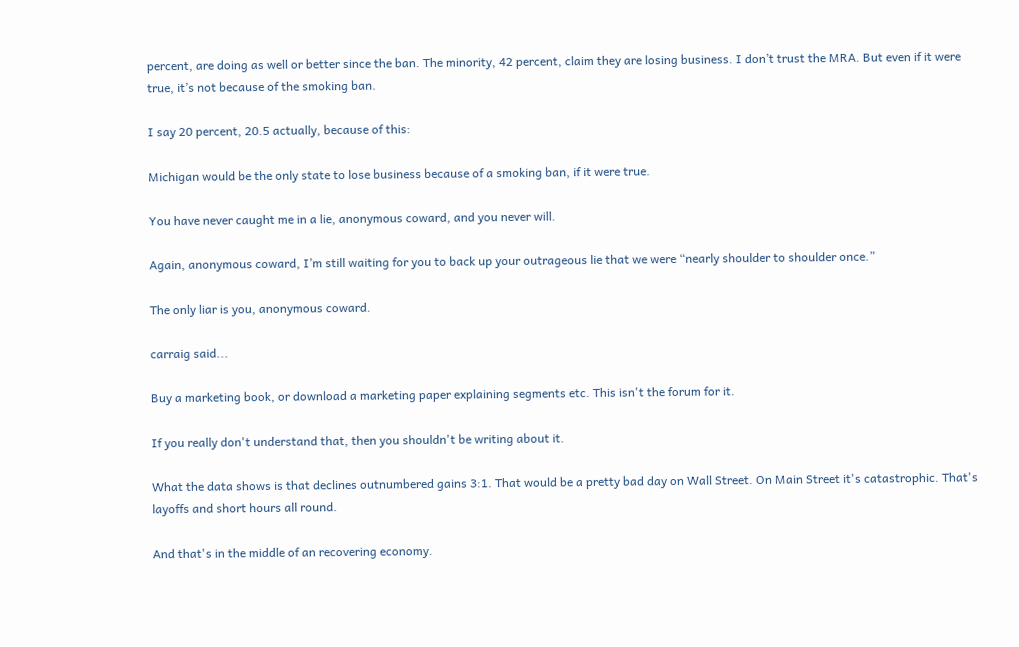percent, are doing as well or better since the ban. The minority, 42 percent, claim they are losing business. I don’t trust the MRA. But even if it were true, it’s not because of the smoking ban.

I say 20 percent, 20.5 actually, because of this:

Michigan would be the only state to lose business because of a smoking ban, if it were true.

You have never caught me in a lie, anonymous coward, and you never will.

Again, anonymous coward, I’m still waiting for you to back up your outrageous lie that we were “nearly shoulder to shoulder once.”

The only liar is you, anonymous coward.

carraig said...

Buy a marketing book, or download a marketing paper explaining segments etc. This isn't the forum for it.

If you really don't understand that, then you shouldn't be writing about it.

What the data shows is that declines outnumbered gains 3:1. That would be a pretty bad day on Wall Street. On Main Street it's catastrophic. That's layoffs and short hours all round.

And that's in the middle of an recovering economy.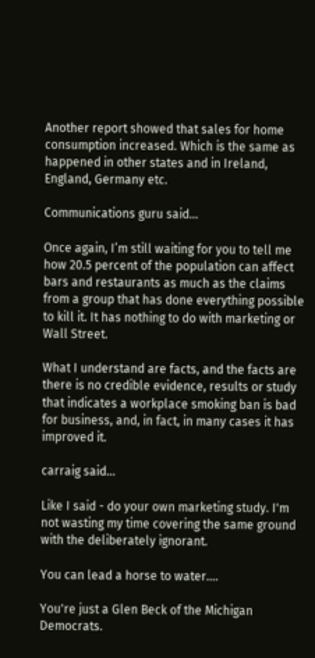Another report showed that sales for home consumption increased. Which is the same as happened in other states and in Ireland, England, Germany etc.

Communications guru said...

Once again, I’m still waiting for you to tell me how 20.5 percent of the population can affect bars and restaurants as much as the claims from a group that has done everything possible to kill it. It has nothing to do with marketing or Wall Street.

What I understand are facts, and the facts are there is no credible evidence, results or study that indicates a workplace smoking ban is bad for business, and, in fact, in many cases it has improved it.

carraig said...

Like I said - do your own marketing study. I'm not wasting my time covering the same ground with the deliberately ignorant.

You can lead a horse to water....

You're just a Glen Beck of the Michigan Democrats.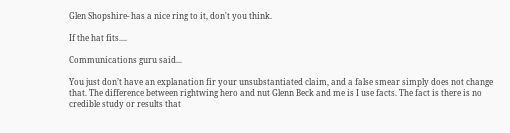Glen Shopshire- has a nice ring to it, don't you think.

If the hat fits....

Communications guru said...

You just don’t have an explanation fir your unsubstantiated claim, and a false smear simply does not change that. The difference between rightwing hero and nut Glenn Beck and me is I use facts. The fact is there is no credible study or results that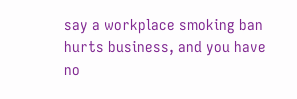say a workplace smoking ban hurts business, and you have no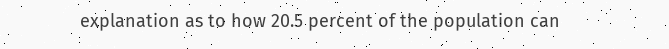explanation as to how 20.5 percent of the population can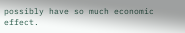possibly have so much economic effect.